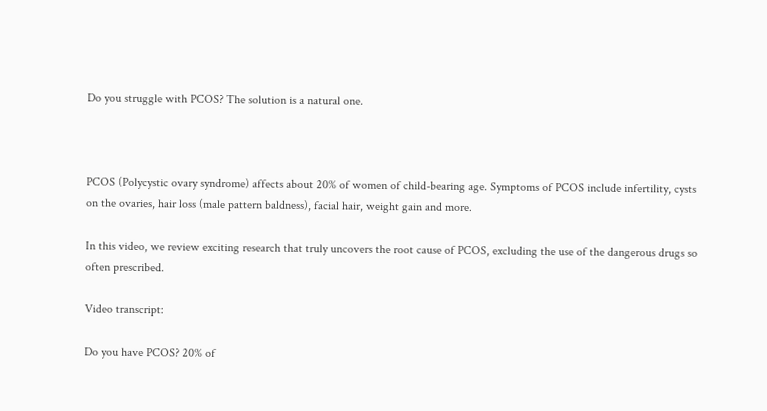Do you struggle with PCOS? The solution is a natural one.



PCOS (Polycystic ovary syndrome) affects about 20% of women of child-bearing age. Symptoms of PCOS include infertility, cysts on the ovaries, hair loss (male pattern baldness), facial hair, weight gain and more.

In this video, we review exciting research that truly uncovers the root cause of PCOS, excluding the use of the dangerous drugs so often prescribed.

Video transcript:

Do you have PCOS? 20% of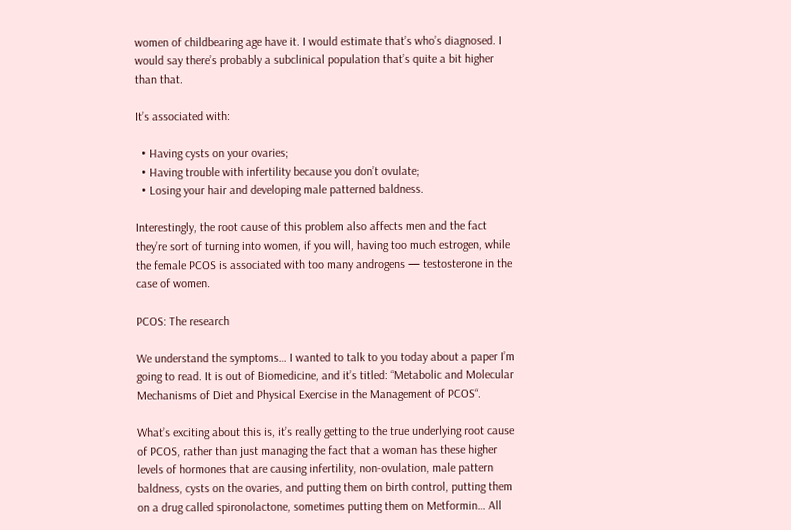women of childbearing age have it. I would estimate that’s who’s diagnosed. I would say there’s probably a subclinical population that’s quite a bit higher than that.

It’s associated with:

  • Having cysts on your ovaries;
  • Having trouble with infertility because you don’t ovulate;
  • Losing your hair and developing male patterned baldness.

Interestingly, the root cause of this problem also affects men and the fact they’re sort of turning into women, if you will, having too much estrogen, while the female PCOS is associated with too many androgens — testosterone in the case of women.

PCOS: The research

We understand the symptoms… I wanted to talk to you today about a paper I’m going to read. It is out of Biomedicine, and it’s titled: “Metabolic and Molecular Mechanisms of Diet and Physical Exercise in the Management of PCOS“.

What’s exciting about this is, it’s really getting to the true underlying root cause of PCOS, rather than just managing the fact that a woman has these higher levels of hormones that are causing infertility, non-ovulation, male pattern baldness, cysts on the ovaries, and putting them on birth control, putting them on a drug called spironolactone, sometimes putting them on Metformin… All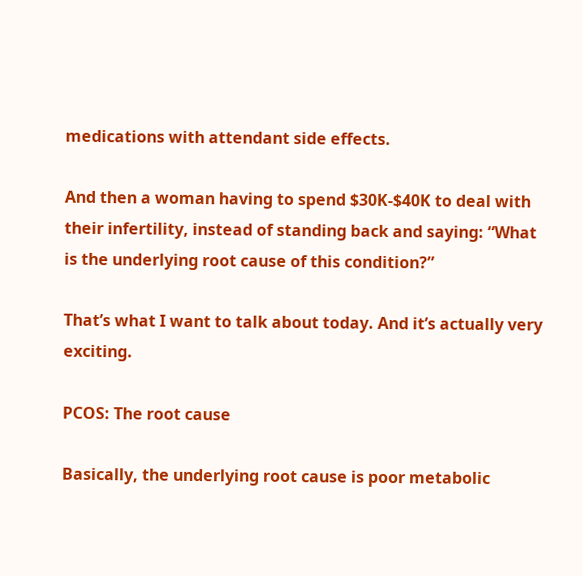medications with attendant side effects.

And then a woman having to spend $30K-$40K to deal with their infertility, instead of standing back and saying: “What is the underlying root cause of this condition?”

That’s what I want to talk about today. And it’s actually very exciting.

PCOS: The root cause

Basically, the underlying root cause is poor metabolic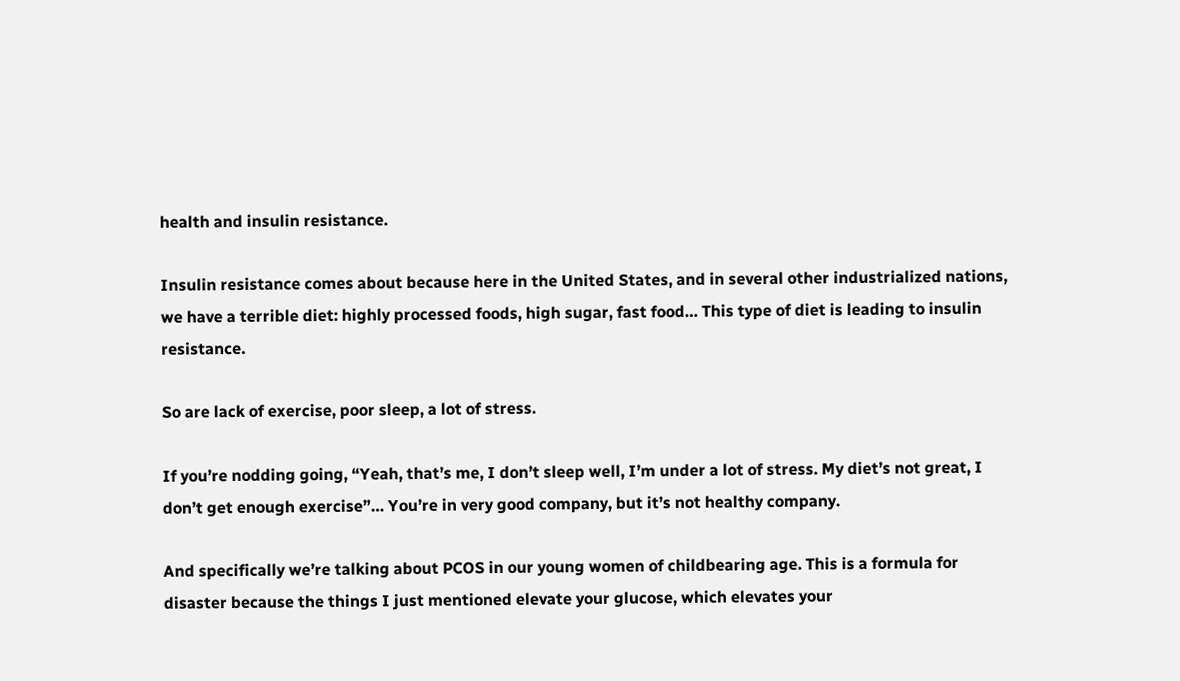health and insulin resistance.

Insulin resistance comes about because here in the United States, and in several other industrialized nations, we have a terrible diet: highly processed foods, high sugar, fast food… This type of diet is leading to insulin resistance.

So are lack of exercise, poor sleep, a lot of stress.

If you’re nodding going, “Yeah, that’s me, I don’t sleep well, I’m under a lot of stress. My diet’s not great, I don’t get enough exercise”… You’re in very good company, but it’s not healthy company.

And specifically we’re talking about PCOS in our young women of childbearing age. This is a formula for disaster because the things I just mentioned elevate your glucose, which elevates your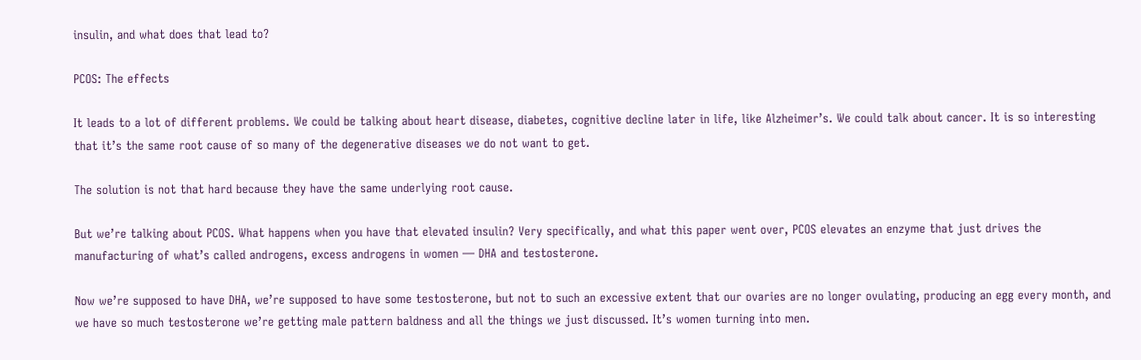insulin, and what does that lead to?

PCOS: The effects

It leads to a lot of different problems. We could be talking about heart disease, diabetes, cognitive decline later in life, like Alzheimer’s. We could talk about cancer. It is so interesting that it’s the same root cause of so many of the degenerative diseases we do not want to get.

The solution is not that hard because they have the same underlying root cause.

But we’re talking about PCOS. What happens when you have that elevated insulin? Very specifically, and what this paper went over, PCOS elevates an enzyme that just drives the manufacturing of what’s called androgens, excess androgens in women — DHA and testosterone.

Now we’re supposed to have DHA, we’re supposed to have some testosterone, but not to such an excessive extent that our ovaries are no longer ovulating, producing an egg every month, and we have so much testosterone we’re getting male pattern baldness and all the things we just discussed. It’s women turning into men.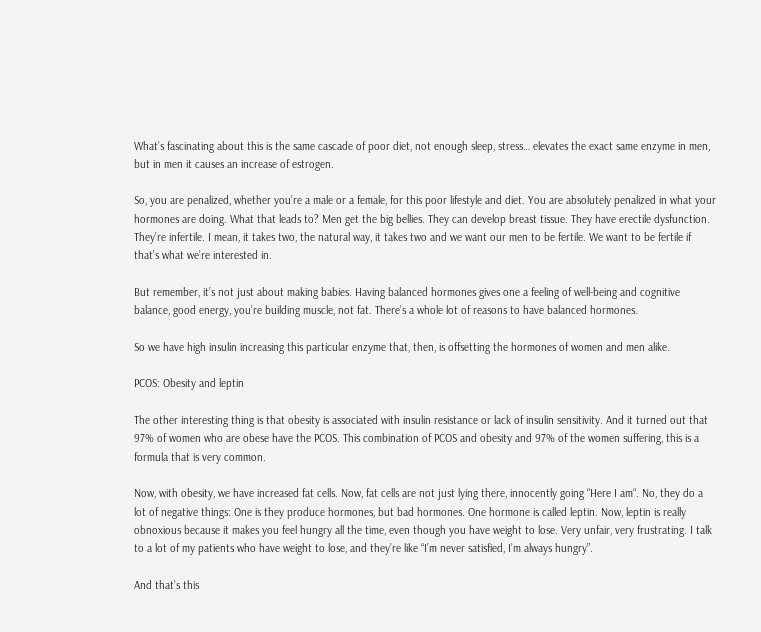What’s fascinating about this is the same cascade of poor diet, not enough sleep, stress… elevates the exact same enzyme in men, but in men it causes an increase of estrogen.

So, you are penalized, whether you’re a male or a female, for this poor lifestyle and diet. You are absolutely penalized in what your hormones are doing. What that leads to? Men get the big bellies. They can develop breast tissue. They have erectile dysfunction. They’re infertile. I mean, it takes two, the natural way, it takes two and we want our men to be fertile. We want to be fertile if that’s what we’re interested in.

But remember, it’s not just about making babies. Having balanced hormones gives one a feeling of well-being and cognitive balance, good energy, you’re building muscle, not fat. There’s a whole lot of reasons to have balanced hormones.

So we have high insulin increasing this particular enzyme that, then, is offsetting the hormones of women and men alike.

PCOS: Obesity and leptin

The other interesting thing is that obesity is associated with insulin resistance or lack of insulin sensitivity. And it turned out that 97% of women who are obese have the PCOS. This combination of PCOS and obesity and 97% of the women suffering, this is a formula that is very common.

Now, with obesity, we have increased fat cells. Now, fat cells are not just lying there, innocently going “Here I am“. No, they do a lot of negative things: One is they produce hormones, but bad hormones. One hormone is called leptin. Now, leptin is really obnoxious because it makes you feel hungry all the time, even though you have weight to lose. Very unfair, very frustrating. I talk to a lot of my patients who have weight to lose, and they’re like “I’m never satisfied, I’m always hungry”.

And that’s this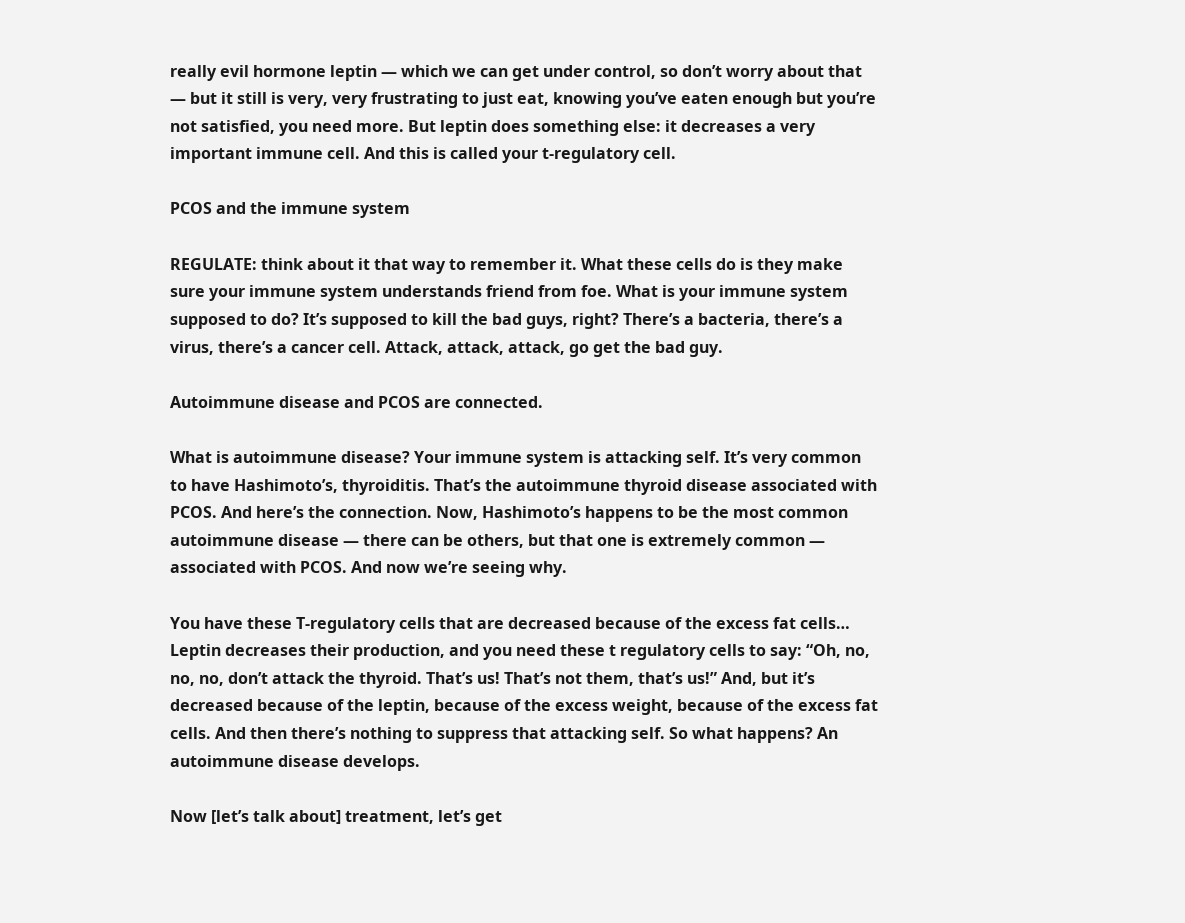really evil hormone leptin — which we can get under control, so don’t worry about that — but it still is very, very frustrating to just eat, knowing you’ve eaten enough but you’re not satisfied, you need more. But leptin does something else: it decreases a very important immune cell. And this is called your t-regulatory cell.

PCOS and the immune system

REGULATE: think about it that way to remember it. What these cells do is they make sure your immune system understands friend from foe. What is your immune system supposed to do? It’s supposed to kill the bad guys, right? There’s a bacteria, there’s a virus, there’s a cancer cell. Attack, attack, attack, go get the bad guy.

Autoimmune disease and PCOS are connected.

What is autoimmune disease? Your immune system is attacking self. It’s very common to have Hashimoto’s, thyroiditis. That’s the autoimmune thyroid disease associated with PCOS. And here’s the connection. Now, Hashimoto’s happens to be the most common autoimmune disease — there can be others, but that one is extremely common — associated with PCOS. And now we’re seeing why.

You have these T-regulatory cells that are decreased because of the excess fat cells… Leptin decreases their production, and you need these t regulatory cells to say: “Oh, no, no, no, don’t attack the thyroid. That’s us! That’s not them, that’s us!” And, but it’s decreased because of the leptin, because of the excess weight, because of the excess fat cells. And then there’s nothing to suppress that attacking self. So what happens? An autoimmune disease develops.

Now [let’s talk about] treatment, let’s get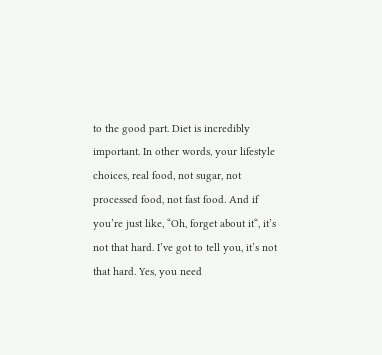to the good part. Diet is incredibly important. In other words, your lifestyle choices, real food, not sugar, not processed food, not fast food. And if you’re just like, “Oh, forget about it“, it’s not that hard. I’ve got to tell you, it’s not that hard. Yes, you need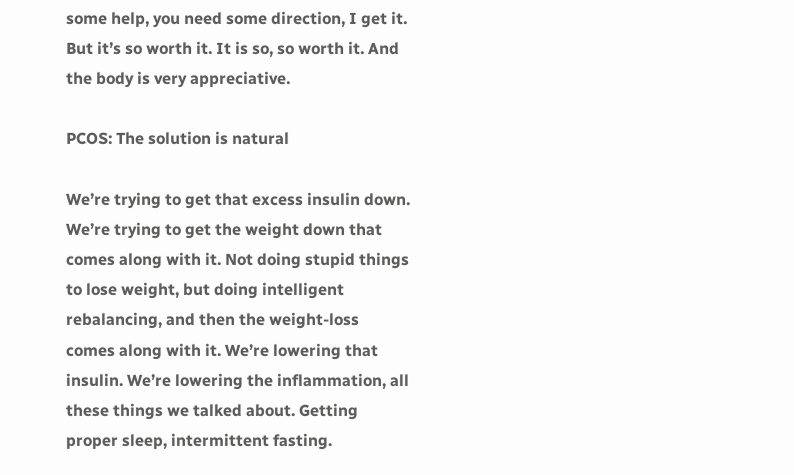some help, you need some direction, I get it. But it’s so worth it. It is so, so worth it. And the body is very appreciative.

PCOS: The solution is natural

We’re trying to get that excess insulin down. We’re trying to get the weight down that comes along with it. Not doing stupid things to lose weight, but doing intelligent rebalancing, and then the weight-loss comes along with it. We’re lowering that insulin. We’re lowering the inflammation, all these things we talked about. Getting proper sleep, intermittent fasting.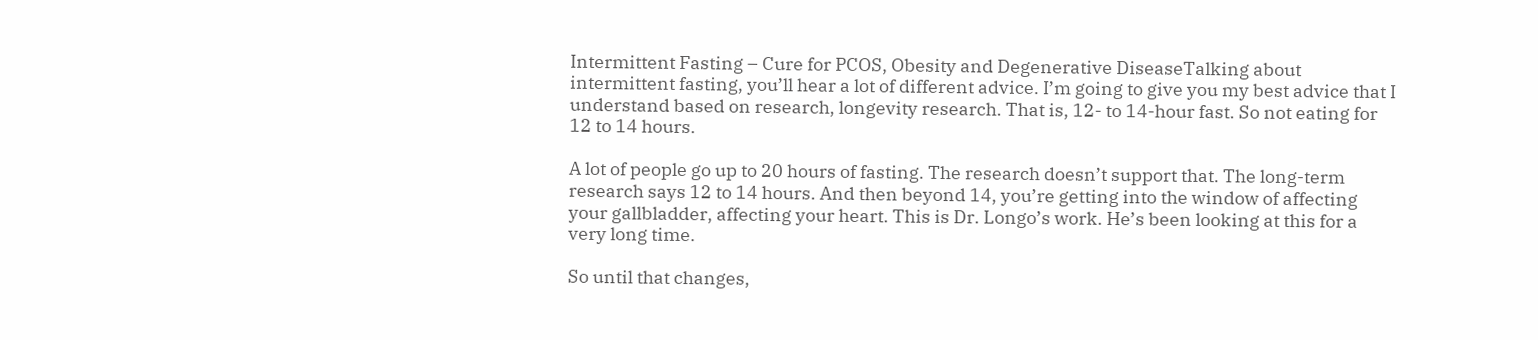Intermittent Fasting – Cure for PCOS, Obesity and Degenerative DiseaseTalking about intermittent fasting, you’ll hear a lot of different advice. I’m going to give you my best advice that I understand based on research, longevity research. That is, 12- to 14-hour fast. So not eating for 12 to 14 hours.

A lot of people go up to 20 hours of fasting. The research doesn’t support that. The long-term research says 12 to 14 hours. And then beyond 14, you’re getting into the window of affecting your gallbladder, affecting your heart. This is Dr. Longo’s work. He’s been looking at this for a very long time.

So until that changes,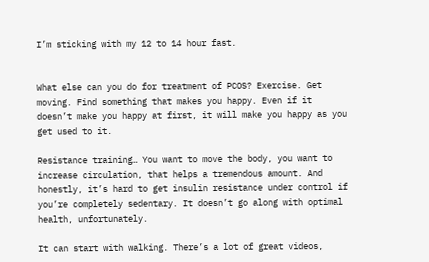I’m sticking with my 12 to 14 hour fast.


What else can you do for treatment of PCOS? Exercise. Get moving. Find something that makes you happy. Even if it doesn’t make you happy at first, it will make you happy as you get used to it.

Resistance training… You want to move the body, you want to increase circulation, that helps a tremendous amount. And honestly, it’s hard to get insulin resistance under control if you’re completely sedentary. It doesn’t go along with optimal health, unfortunately.

It can start with walking. There’s a lot of great videos,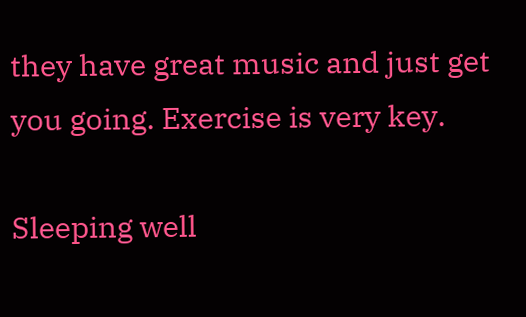they have great music and just get you going. Exercise is very key.

Sleeping well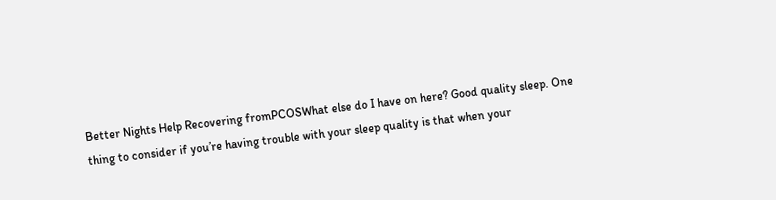Better Nights Help Recovering fromPCOSWhat else do I have on here? Good quality sleep. One thing to consider if you’re having trouble with your sleep quality is that when your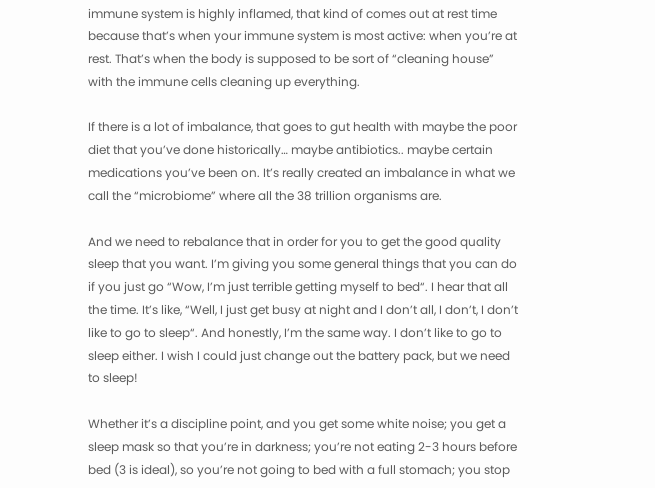immune system is highly inflamed, that kind of comes out at rest time because that’s when your immune system is most active: when you’re at rest. That’s when the body is supposed to be sort of “cleaning house” with the immune cells cleaning up everything.

If there is a lot of imbalance, that goes to gut health with maybe the poor diet that you’ve done historically… maybe antibiotics.. maybe certain medications you’ve been on. It’s really created an imbalance in what we call the “microbiome” where all the 38 trillion organisms are.

And we need to rebalance that in order for you to get the good quality sleep that you want. I’m giving you some general things that you can do if you just go “Wow, I’m just terrible getting myself to bed“. I hear that all the time. It’s like, “Well, I just get busy at night and I don’t all, I don’t, I don’t like to go to sleep“. And honestly, I’m the same way. I don’t like to go to sleep either. I wish I could just change out the battery pack, but we need to sleep!

Whether it’s a discipline point, and you get some white noise; you get a sleep mask so that you’re in darkness; you’re not eating 2-3 hours before bed (3 is ideal), so you’re not going to bed with a full stomach; you stop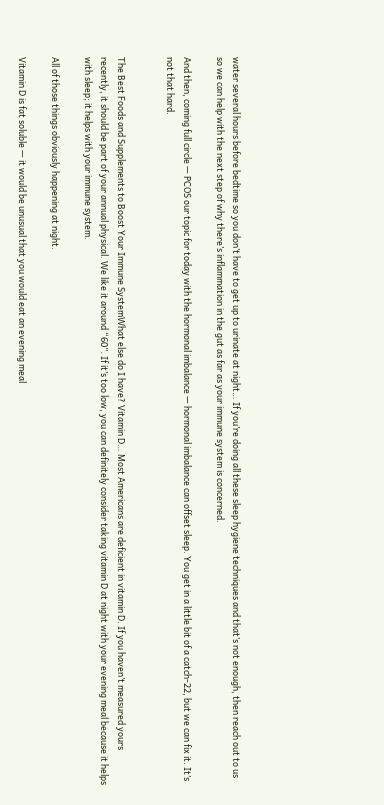water several hours before bedtime so you don’t have to get up to urinate at night… If you’re doing all these sleep hygiene techniques and that’s not enough, then reach out to us so we can help with the next step of why there’s inflammation in the gut as far as your immune system is concerned.

And then, coming full circle — PCOS our topic for today with the hormonal imbalance — hormonal imbalance can offset sleep. You get in a little bit of a catch-22, but we can fix it. It’s not that hard.


The Best Foods and Supplements to Boost Your Immune SystemWhat else do I have? Vitamin D… Most Americans are deficient in vitamin D. If you haven’t measured yours recently, it should be part of your annual physical. We like it around “60”. If it’s too low, you can definitely consider taking vitamin D at night with your evening meal because it helps with sleep; it helps with your immune system.

All of those things obviously happening at night.

Vitamin D is fat soluble — it would be unusual that you would eat an evening meal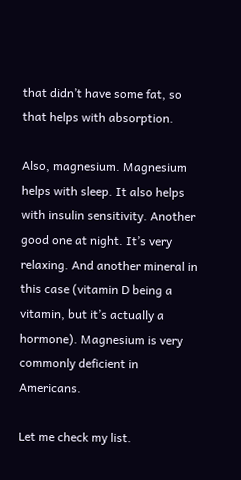that didn’t have some fat, so that helps with absorption.

Also, magnesium. Magnesium helps with sleep. It also helps with insulin sensitivity. Another good one at night. It’s very relaxing. And another mineral in this case (vitamin D being a vitamin, but it’s actually a hormone). Magnesium is very commonly deficient in Americans.

Let me check my list.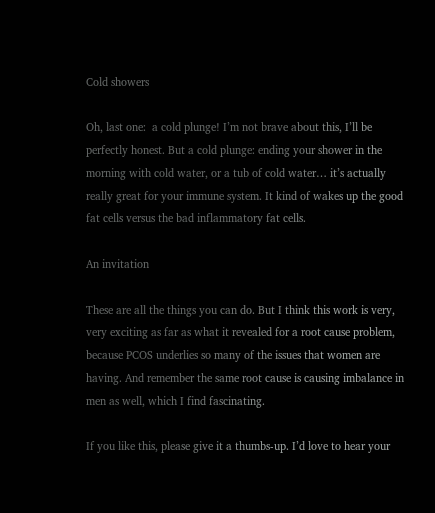Cold showers

Oh, last one:  a cold plunge! I’m not brave about this, I’ll be perfectly honest. But a cold plunge: ending your shower in the morning with cold water, or a tub of cold water… it’s actually really great for your immune system. It kind of wakes up the good fat cells versus the bad inflammatory fat cells.

An invitation

These are all the things you can do. But I think this work is very, very exciting as far as what it revealed for a root cause problem, because PCOS underlies so many of the issues that women are having. And remember the same root cause is causing imbalance in men as well, which I find fascinating.

If you like this, please give it a thumbs-up. I’d love to hear your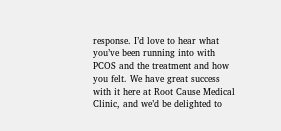response. I’d love to hear what you’ve been running into with PCOS and the treatment and how you felt. We have great success with it here at Root Cause Medical Clinic, and we’d be delighted to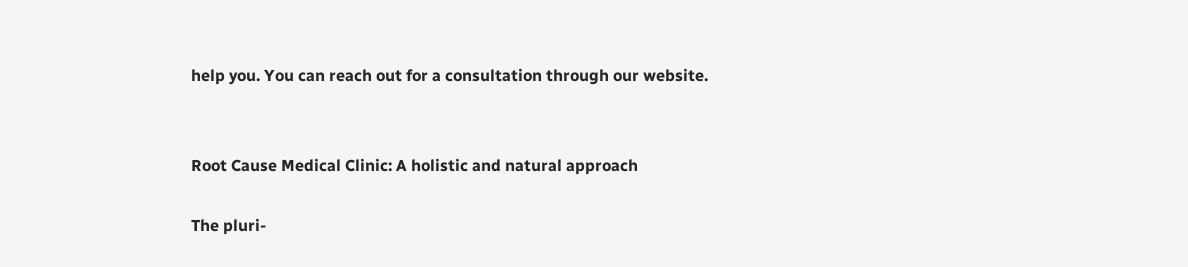help you. You can reach out for a consultation through our website.


Root Cause Medical Clinic: A holistic and natural approach

The pluri-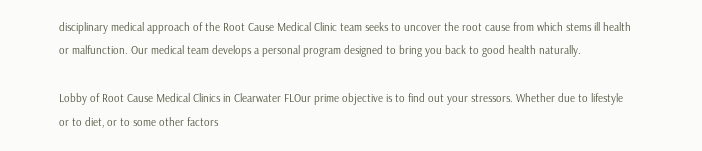disciplinary medical approach of the Root Cause Medical Clinic team seeks to uncover the root cause from which stems ill health or malfunction. Our medical team develops a personal program designed to bring you back to good health naturally.

Lobby of Root Cause Medical Clinics in Clearwater FLOur prime objective is to find out your stressors. Whether due to lifestyle or to diet, or to some other factors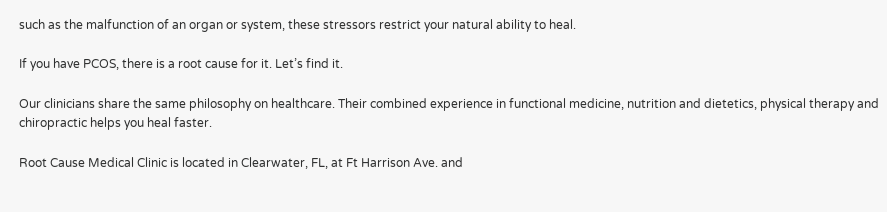such as the malfunction of an organ or system, these stressors restrict your natural ability to heal.

If you have PCOS, there is a root cause for it. Let’s find it.

Our clinicians share the same philosophy on healthcare. Their combined experience in functional medicine, nutrition and dietetics, physical therapy and chiropractic helps you heal faster.

Root Cause Medical Clinic is located in Clearwater, FL, at Ft Harrison Ave. and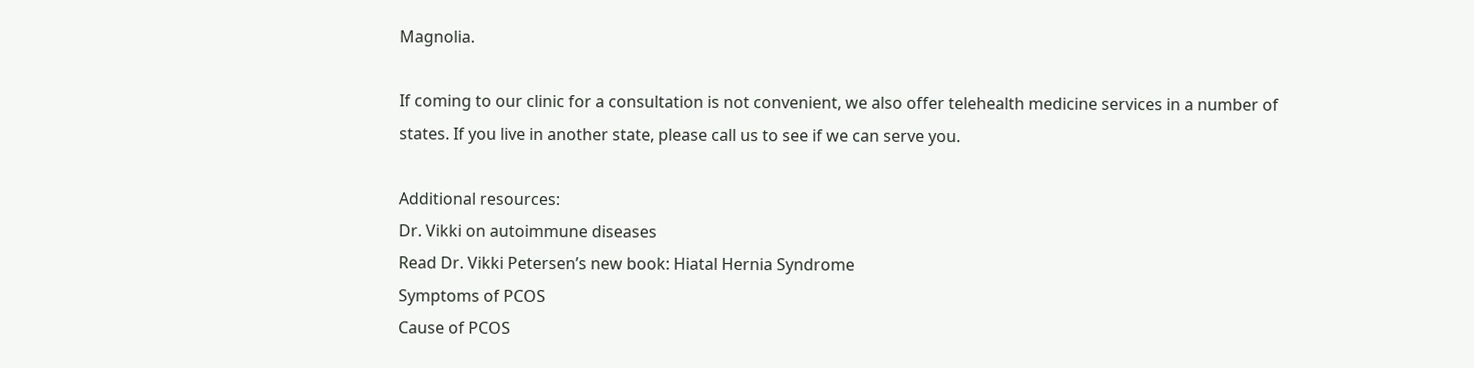Magnolia.

If coming to our clinic for a consultation is not convenient, we also offer telehealth medicine services in a number of states. If you live in another state, please call us to see if we can serve you.

Additional resources:
Dr. Vikki on autoimmune diseases
Read Dr. Vikki Petersen’s new book: Hiatal Hernia Syndrome
Symptoms of PCOS
Cause of PCOS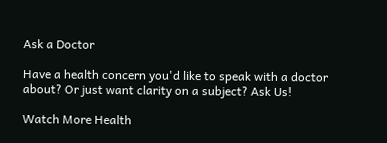Ask a Doctor

Have a health concern you'd like to speak with a doctor about? Or just want clarity on a subject? Ask Us!

Watch More Health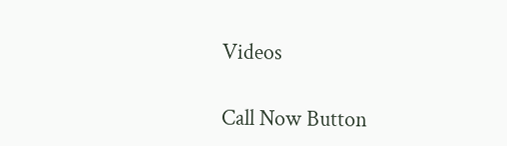Videos

Call Now Button